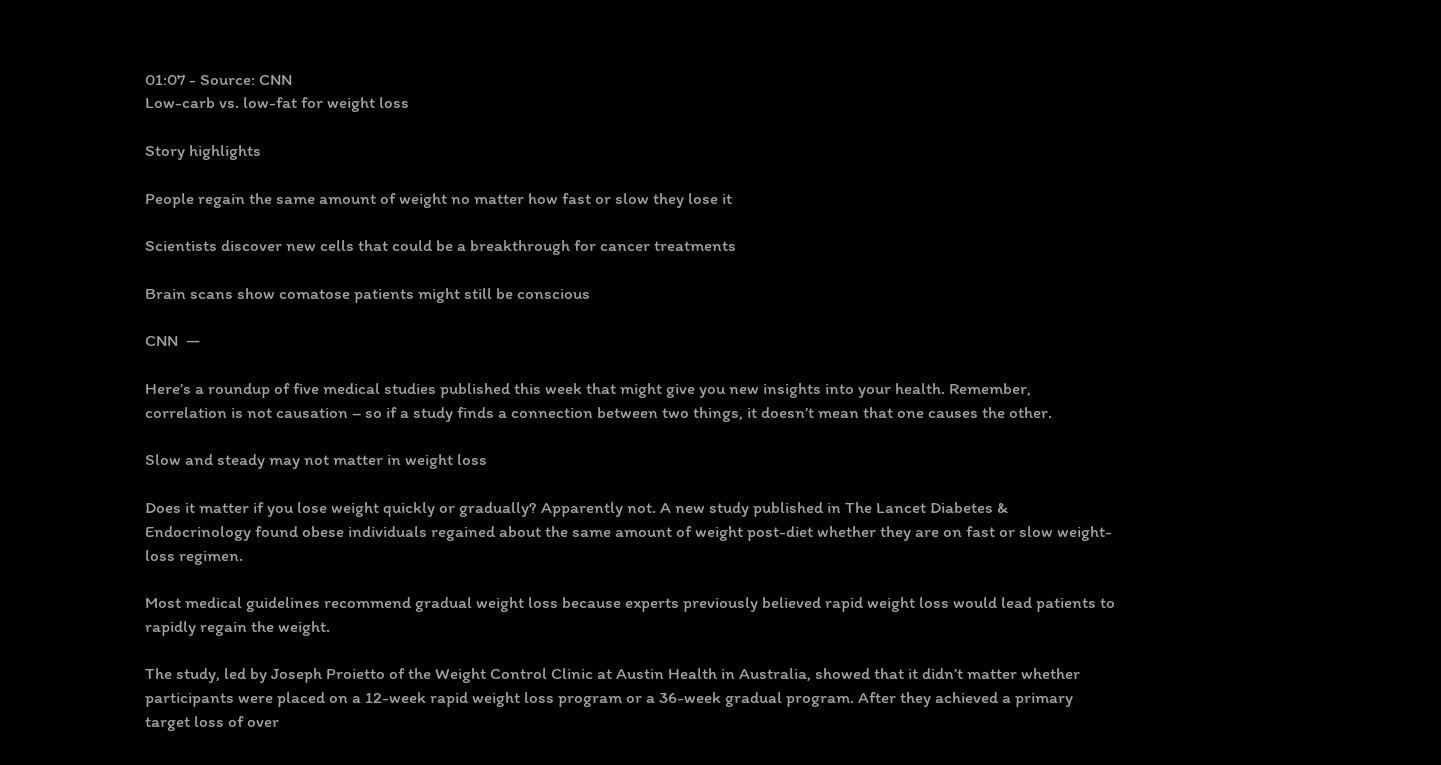01:07 - Source: CNN
Low-carb vs. low-fat for weight loss

Story highlights

People regain the same amount of weight no matter how fast or slow they lose it

Scientists discover new cells that could be a breakthrough for cancer treatments

Brain scans show comatose patients might still be conscious

CNN  —

Here’s a roundup of five medical studies published this week that might give you new insights into your health. Remember, correlation is not causation – so if a study finds a connection between two things, it doesn’t mean that one causes the other.

Slow and steady may not matter in weight loss

Does it matter if you lose weight quickly or gradually? Apparently not. A new study published in The Lancet Diabetes & Endocrinology found obese individuals regained about the same amount of weight post-diet whether they are on fast or slow weight-loss regimen.

Most medical guidelines recommend gradual weight loss because experts previously believed rapid weight loss would lead patients to rapidly regain the weight.

The study, led by Joseph Proietto of the Weight Control Clinic at Austin Health in Australia, showed that it didn’t matter whether participants were placed on a 12-week rapid weight loss program or a 36-week gradual program. After they achieved a primary target loss of over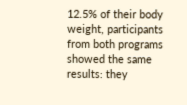12.5% of their body weight, participants from both programs showed the same results: they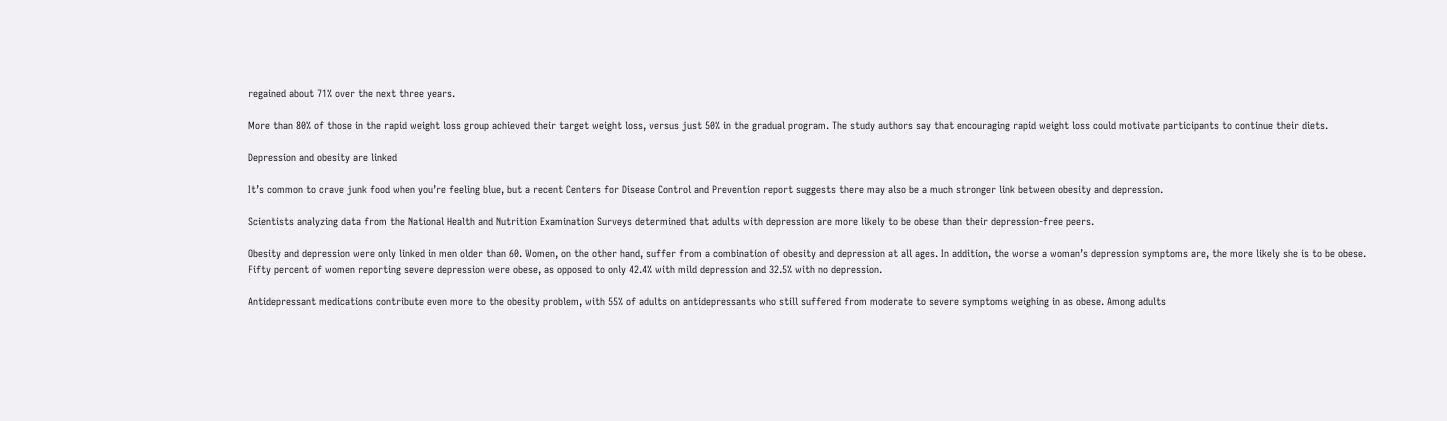regained about 71% over the next three years.

More than 80% of those in the rapid weight loss group achieved their target weight loss, versus just 50% in the gradual program. The study authors say that encouraging rapid weight loss could motivate participants to continue their diets.

Depression and obesity are linked

It’s common to crave junk food when you’re feeling blue, but a recent Centers for Disease Control and Prevention report suggests there may also be a much stronger link between obesity and depression.

Scientists analyzing data from the National Health and Nutrition Examination Surveys determined that adults with depression are more likely to be obese than their depression-free peers.

Obesity and depression were only linked in men older than 60. Women, on the other hand, suffer from a combination of obesity and depression at all ages. In addition, the worse a woman’s depression symptoms are, the more likely she is to be obese. Fifty percent of women reporting severe depression were obese, as opposed to only 42.4% with mild depression and 32.5% with no depression.

Antidepressant medications contribute even more to the obesity problem, with 55% of adults on antidepressants who still suffered from moderate to severe symptoms weighing in as obese. Among adults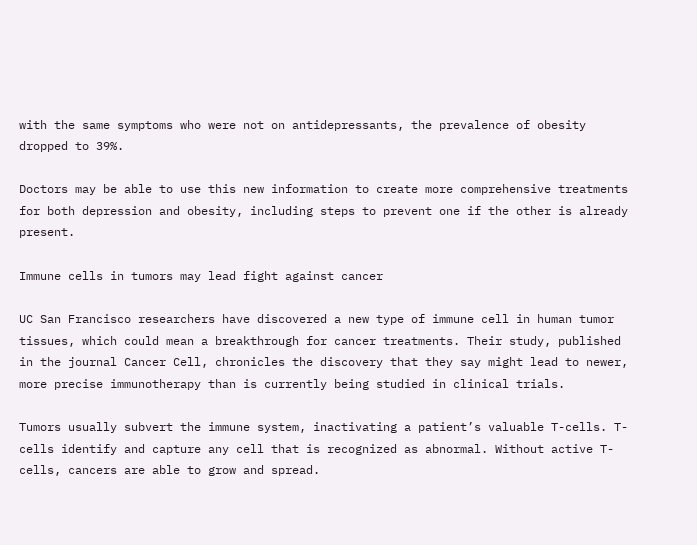with the same symptoms who were not on antidepressants, the prevalence of obesity dropped to 39%.

Doctors may be able to use this new information to create more comprehensive treatments for both depression and obesity, including steps to prevent one if the other is already present.

Immune cells in tumors may lead fight against cancer

UC San Francisco researchers have discovered a new type of immune cell in human tumor tissues, which could mean a breakthrough for cancer treatments. Their study, published in the journal Cancer Cell, chronicles the discovery that they say might lead to newer, more precise immunotherapy than is currently being studied in clinical trials.

Tumors usually subvert the immune system, inactivating a patient’s valuable T-cells. T-cells identify and capture any cell that is recognized as abnormal. Without active T-cells, cancers are able to grow and spread.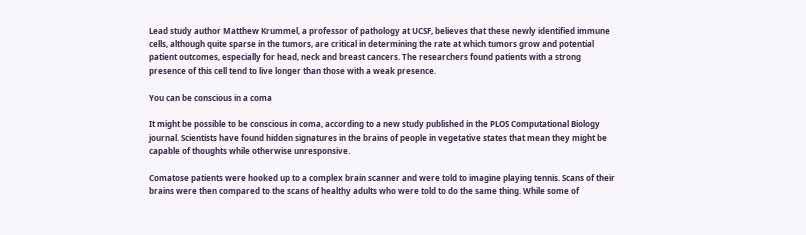Lead study author Matthew Krummel, a professor of pathology at UCSF, believes that these newly identified immune cells, although quite sparse in the tumors, are critical in determining the rate at which tumors grow and potential patient outcomes, especially for head, neck and breast cancers. The researchers found patients with a strong presence of this cell tend to live longer than those with a weak presence.

You can be conscious in a coma

It might be possible to be conscious in coma, according to a new study published in the PLOS Computational Biology journal. Scientists have found hidden signatures in the brains of people in vegetative states that mean they might be capable of thoughts while otherwise unresponsive.

Comatose patients were hooked up to a complex brain scanner and were told to imagine playing tennis. Scans of their brains were then compared to the scans of healthy adults who were told to do the same thing. While some of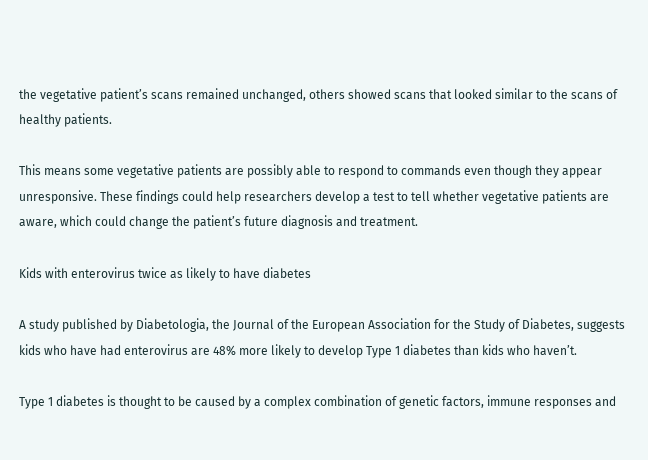the vegetative patient’s scans remained unchanged, others showed scans that looked similar to the scans of healthy patients.

This means some vegetative patients are possibly able to respond to commands even though they appear unresponsive. These findings could help researchers develop a test to tell whether vegetative patients are aware, which could change the patient’s future diagnosis and treatment.

Kids with enterovirus twice as likely to have diabetes

A study published by Diabetologia, the Journal of the European Association for the Study of Diabetes, suggests kids who have had enterovirus are 48% more likely to develop Type 1 diabetes than kids who haven’t.

Type 1 diabetes is thought to be caused by a complex combination of genetic factors, immune responses and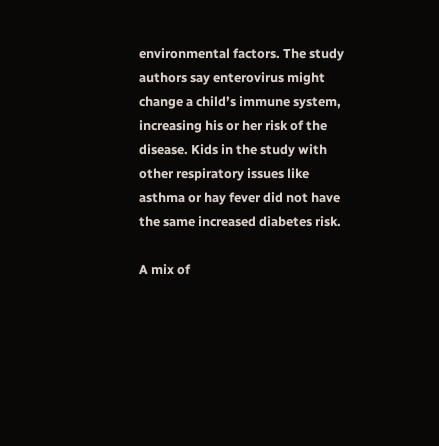environmental factors. The study authors say enterovirus might change a child’s immune system, increasing his or her risk of the disease. Kids in the study with other respiratory issues like asthma or hay fever did not have the same increased diabetes risk.

A mix of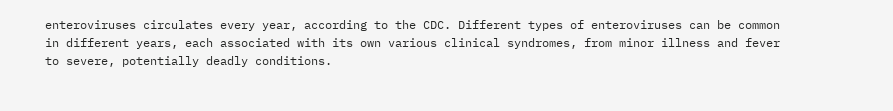enteroviruses circulates every year, according to the CDC. Different types of enteroviruses can be common in different years, each associated with its own various clinical syndromes, from minor illness and fever to severe, potentially deadly conditions.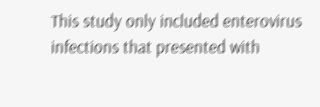This study only included enterovirus infections that presented with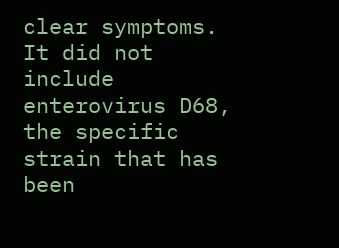clear symptoms. It did not include enterovirus D68, the specific strain that has been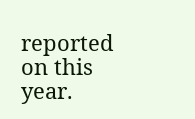reported on this year.